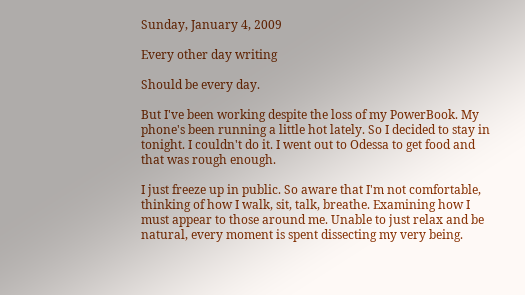Sunday, January 4, 2009

Every other day writing

Should be every day.

But I've been working despite the loss of my PowerBook. My phone's been running a little hot lately. So I decided to stay in tonight. I couldn't do it. I went out to Odessa to get food and that was rough enough.

I just freeze up in public. So aware that I'm not comfortable, thinking of how I walk, sit, talk, breathe. Examining how I must appear to those around me. Unable to just relax and be natural, every moment is spent dissecting my very being.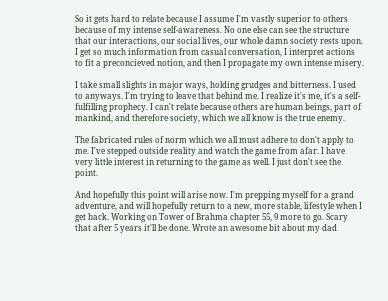So it gets hard to relate because I assume I'm vastly superior to others because of my intense self-awareness. No one else can see the structure that our interactions, our social lives, our whole damn society rests upon. I get so much information from casual conversation, I interpret actions to fit a preconcieved notion, and then I propagate my own intense misery.

I take small slights in major ways, holding grudges and bitterness. I used to anyways. I'm trying to leave that behind me. I realize it's me, it's a self-fulfilling prophecy. I can't relate because others are human beings, part of mankind, and therefore society, which we all know is the true enemy.

The fabricated rules of norm which we all must adhere to don't apply to me. I've stepped outside reality and watch the game from afar. I have very little interest in returning to the game as well. I just don't see the point.

And hopefully this point will arise now. I'm prepping myself for a grand adventure, and will hopefully return to a new, more stable, lifestyle when I get back. Working on Tower of Brahma chapter 55, 9 more to go. Scary that after 5 years it'll be done. Wrote an awesome bit about my dad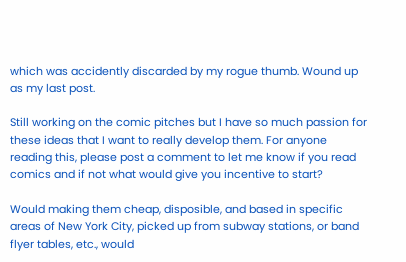which was accidently discarded by my rogue thumb. Wound up as my last post.

Still working on the comic pitches but I have so much passion for these ideas that I want to really develop them. For anyone reading this, please post a comment to let me know if you read comics and if not what would give you incentive to start?

Would making them cheap, disposible, and based in specific areas of New York City, picked up from subway stations, or band flyer tables, etc., would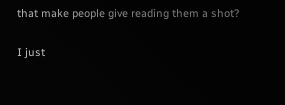that make people give reading them a shot?

I just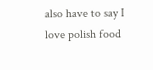also have to say I love polish food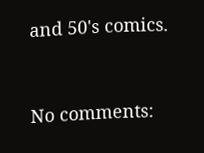and 50's comics.


No comments: